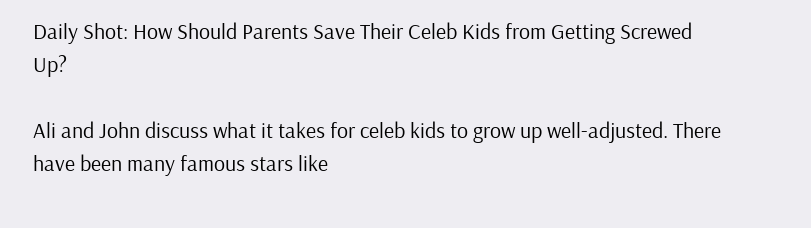Daily Shot: How Should Parents Save Their Celeb Kids from Getting Screwed Up?

Ali and John discuss what it takes for celeb kids to grow up well-adjusted. There have been many famous stars like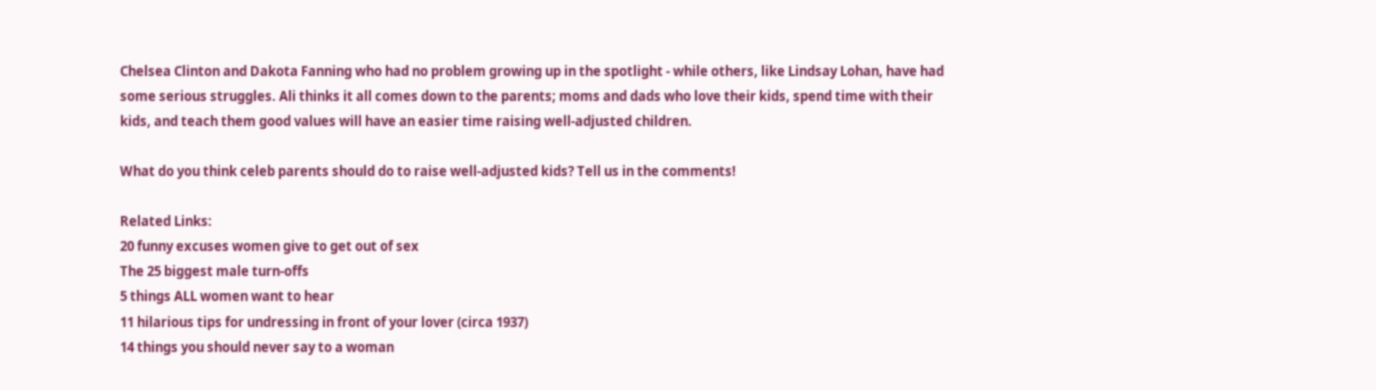Chelsea Clinton and Dakota Fanning who had no problem growing up in the spotlight - while others, like Lindsay Lohan, have had some serious struggles. Ali thinks it all comes down to the parents; moms and dads who love their kids, spend time with their kids, and teach them good values will have an easier time raising well-adjusted children.

What do you think celeb parents should do to raise well-adjusted kids? Tell us in the comments!

Related Links:
20 funny excuses women give to get out of sex
The 25 biggest male turn-offs
5 things ALL women want to hear
11 hilarious tips for undressing in front of your lover (circa 1937)
14 things you should never say to a woman